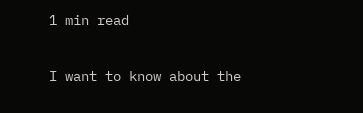1 min read

I want to know about the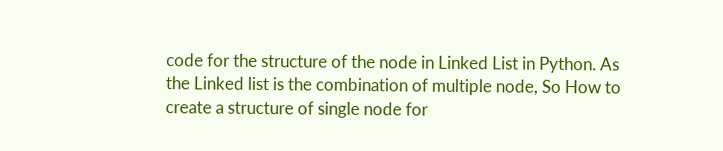code for the structure of the node in Linked List in Python. As the Linked list is the combination of multiple node, So How to create a structure of single node for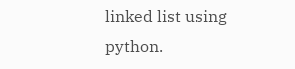linked list using python.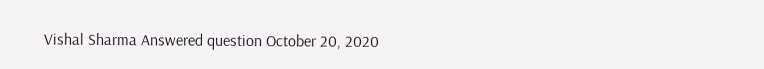Vishal Sharma Answered question October 20, 2020